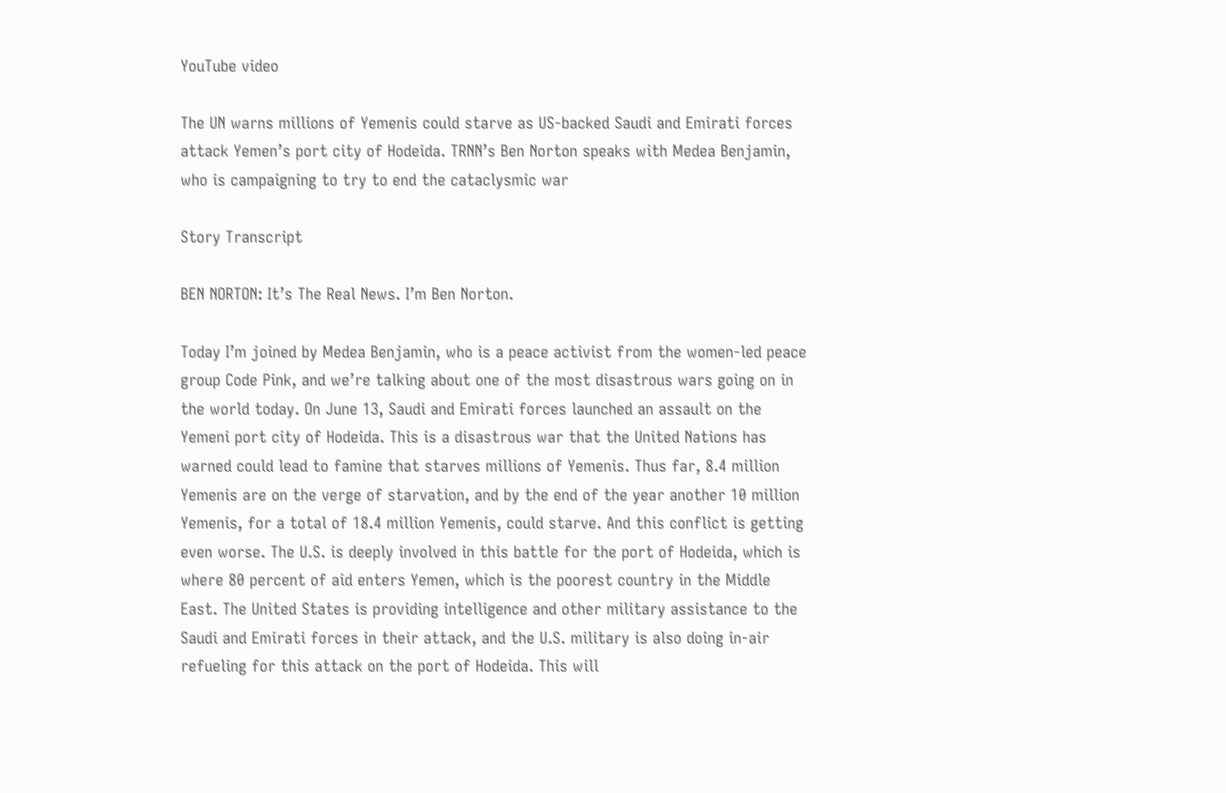YouTube video

The UN warns millions of Yemenis could starve as US-backed Saudi and Emirati forces attack Yemen’s port city of Hodeida. TRNN’s Ben Norton speaks with Medea Benjamin, who is campaigning to try to end the cataclysmic war

Story Transcript

BEN NORTON: It’s The Real News. I’m Ben Norton.

Today I’m joined by Medea Benjamin, who is a peace activist from the women-led peace group Code Pink, and we’re talking about one of the most disastrous wars going on in the world today. On June 13, Saudi and Emirati forces launched an assault on the Yemeni port city of Hodeida. This is a disastrous war that the United Nations has warned could lead to famine that starves millions of Yemenis. Thus far, 8.4 million Yemenis are on the verge of starvation, and by the end of the year another 10 million Yemenis, for a total of 18.4 million Yemenis, could starve. And this conflict is getting even worse. The U.S. is deeply involved in this battle for the port of Hodeida, which is where 80 percent of aid enters Yemen, which is the poorest country in the Middle East. The United States is providing intelligence and other military assistance to the Saudi and Emirati forces in their attack, and the U.S. military is also doing in-air refueling for this attack on the port of Hodeida. This will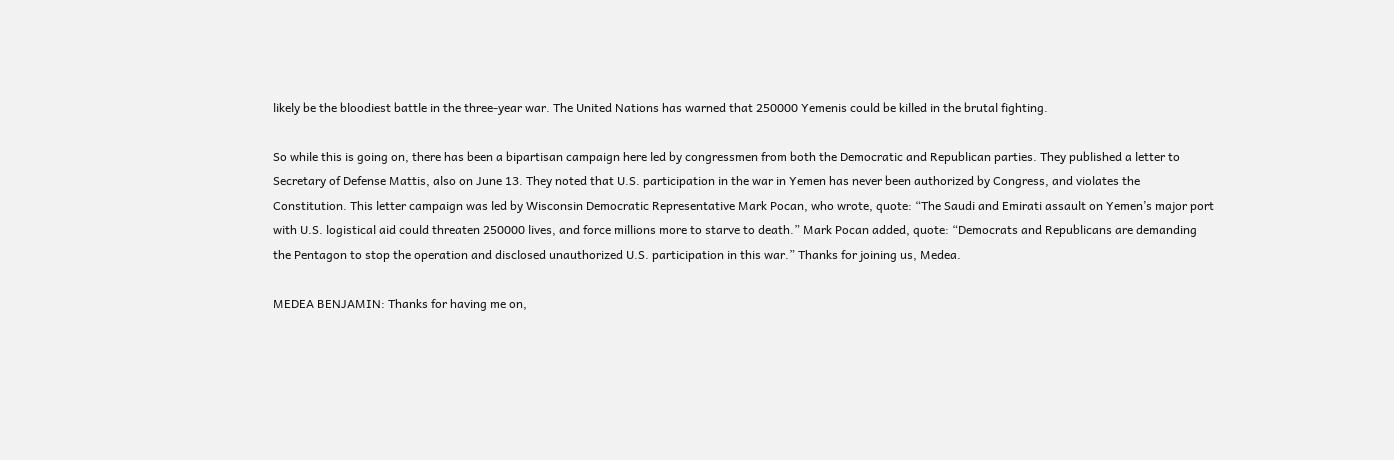likely be the bloodiest battle in the three-year war. The United Nations has warned that 250000 Yemenis could be killed in the brutal fighting.

So while this is going on, there has been a bipartisan campaign here led by congressmen from both the Democratic and Republican parties. They published a letter to Secretary of Defense Mattis, also on June 13. They noted that U.S. participation in the war in Yemen has never been authorized by Congress, and violates the Constitution. This letter campaign was led by Wisconsin Democratic Representative Mark Pocan, who wrote, quote: “The Saudi and Emirati assault on Yemen’s major port with U.S. logistical aid could threaten 250000 lives, and force millions more to starve to death.” Mark Pocan added, quote: “Democrats and Republicans are demanding the Pentagon to stop the operation and disclosed unauthorized U.S. participation in this war.” Thanks for joining us, Medea.

MEDEA BENJAMIN: Thanks for having me on,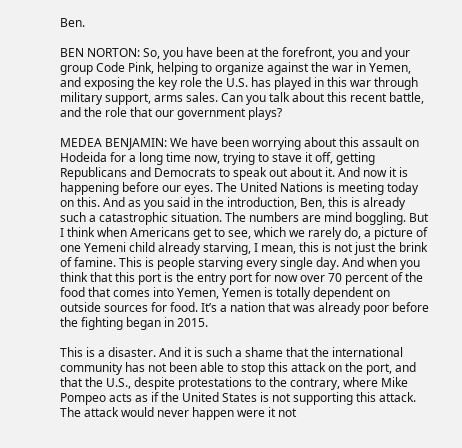Ben.

BEN NORTON: So, you have been at the forefront, you and your group Code Pink, helping to organize against the war in Yemen, and exposing the key role the U.S. has played in this war through military support, arms sales. Can you talk about this recent battle, and the role that our government plays?

MEDEA BENJAMIN: We have been worrying about this assault on Hodeida for a long time now, trying to stave it off, getting Republicans and Democrats to speak out about it. And now it is happening before our eyes. The United Nations is meeting today on this. And as you said in the introduction, Ben, this is already such a catastrophic situation. The numbers are mind boggling. But I think when Americans get to see, which we rarely do, a picture of one Yemeni child already starving, I mean, this is not just the brink of famine. This is people starving every single day. And when you think that this port is the entry port for now over 70 percent of the food that comes into Yemen, Yemen is totally dependent on outside sources for food. It’s a nation that was already poor before the fighting began in 2015.

This is a disaster. And it is such a shame that the international community has not been able to stop this attack on the port, and that the U.S., despite protestations to the contrary, where Mike Pompeo acts as if the United States is not supporting this attack. The attack would never happen were it not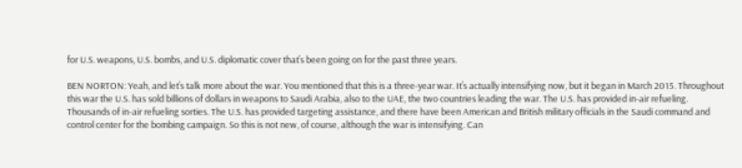for U.S. weapons, U.S. bombs, and U.S. diplomatic cover that’s been going on for the past three years.

BEN NORTON: Yeah, and let’s talk more about the war. You mentioned that this is a three-year war. It’s actually intensifying now, but it began in March 2015. Throughout this war the U.S. has sold billions of dollars in weapons to Saudi Arabia, also to the UAE, the two countries leading the war. The U.S. has provided in-air refueling. Thousands of in-air refueling sorties. The U.S. has provided targeting assistance, and there have been American and British military officials in the Saudi command and control center for the bombing campaign. So this is not new, of course, although the war is intensifying. Can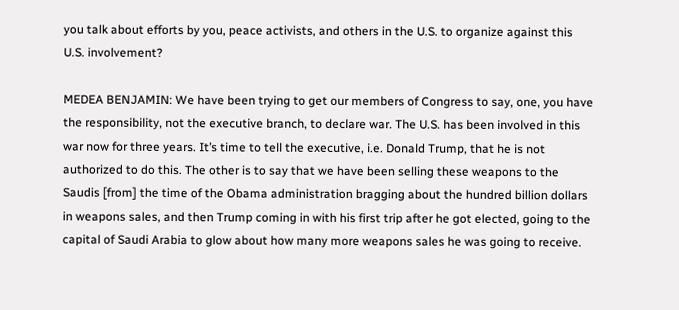you talk about efforts by you, peace activists, and others in the U.S. to organize against this U.S. involvement?

MEDEA BENJAMIN: We have been trying to get our members of Congress to say, one, you have the responsibility, not the executive branch, to declare war. The U.S. has been involved in this war now for three years. It’s time to tell the executive, i.e. Donald Trump, that he is not authorized to do this. The other is to say that we have been selling these weapons to the Saudis [from] the time of the Obama administration bragging about the hundred billion dollars in weapons sales, and then Trump coming in with his first trip after he got elected, going to the capital of Saudi Arabia to glow about how many more weapons sales he was going to receive.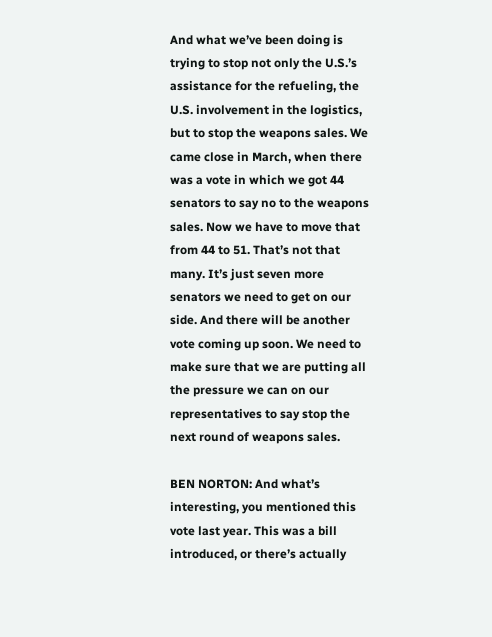And what we’ve been doing is trying to stop not only the U.S.’s assistance for the refueling, the U.S. involvement in the logistics, but to stop the weapons sales. We came close in March, when there was a vote in which we got 44 senators to say no to the weapons sales. Now we have to move that from 44 to 51. That’s not that many. It’s just seven more senators we need to get on our side. And there will be another vote coming up soon. We need to make sure that we are putting all the pressure we can on our representatives to say stop the next round of weapons sales.

BEN NORTON: And what’s interesting, you mentioned this vote last year. This was a bill introduced, or there’s actually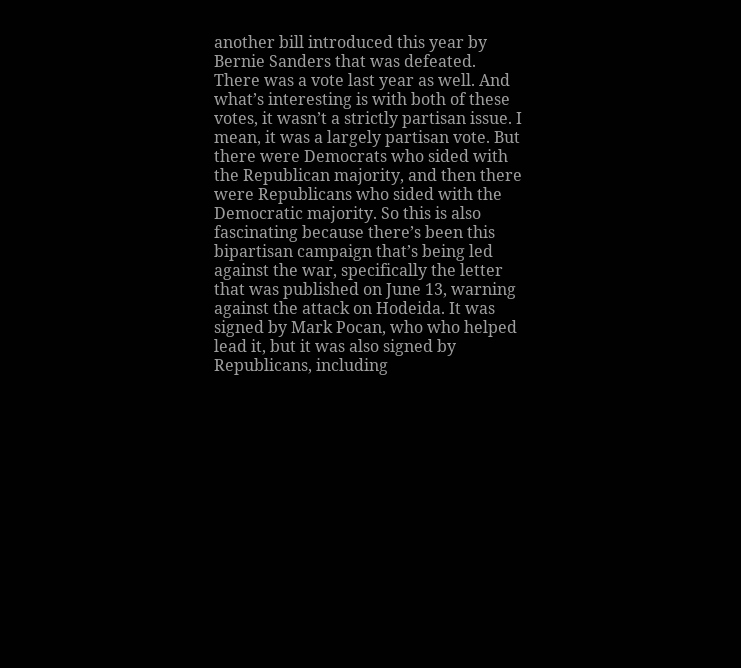another bill introduced this year by Bernie Sanders that was defeated. There was a vote last year as well. And what’s interesting is with both of these votes, it wasn’t a strictly partisan issue. I mean, it was a largely partisan vote. But there were Democrats who sided with the Republican majority, and then there were Republicans who sided with the Democratic majority. So this is also fascinating because there’s been this bipartisan campaign that’s being led against the war, specifically the letter that was published on June 13, warning against the attack on Hodeida. It was signed by Mark Pocan, who who helped lead it, but it was also signed by Republicans, including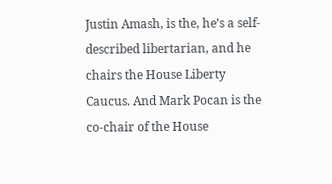Justin Amash, is the, he’s a self-described libertarian, and he chairs the House Liberty Caucus. And Mark Pocan is the co-chair of the House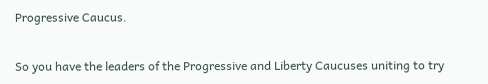Progressive Caucus.

So you have the leaders of the Progressive and Liberty Caucuses uniting to try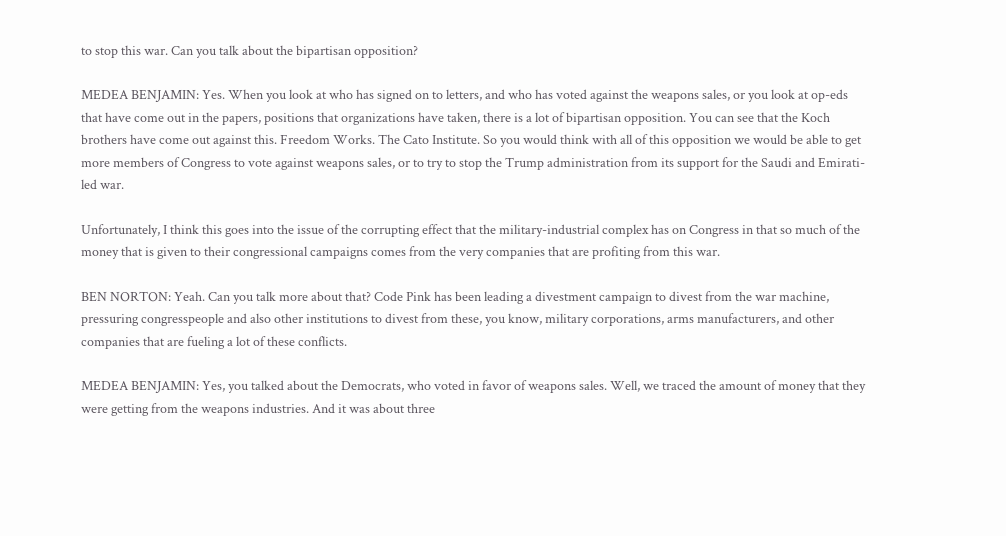to stop this war. Can you talk about the bipartisan opposition?

MEDEA BENJAMIN: Yes. When you look at who has signed on to letters, and who has voted against the weapons sales, or you look at op-eds that have come out in the papers, positions that organizations have taken, there is a lot of bipartisan opposition. You can see that the Koch brothers have come out against this. Freedom Works. The Cato Institute. So you would think with all of this opposition we would be able to get more members of Congress to vote against weapons sales, or to try to stop the Trump administration from its support for the Saudi and Emirati-led war.

Unfortunately, I think this goes into the issue of the corrupting effect that the military-industrial complex has on Congress in that so much of the money that is given to their congressional campaigns comes from the very companies that are profiting from this war.

BEN NORTON: Yeah. Can you talk more about that? Code Pink has been leading a divestment campaign to divest from the war machine, pressuring congresspeople and also other institutions to divest from these, you know, military corporations, arms manufacturers, and other companies that are fueling a lot of these conflicts.

MEDEA BENJAMIN: Yes, you talked about the Democrats, who voted in favor of weapons sales. Well, we traced the amount of money that they were getting from the weapons industries. And it was about three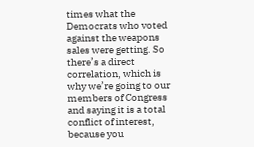times what the Democrats who voted against the weapons sales were getting. So there’s a direct correlation, which is why we’re going to our members of Congress and saying it is a total conflict of interest, because you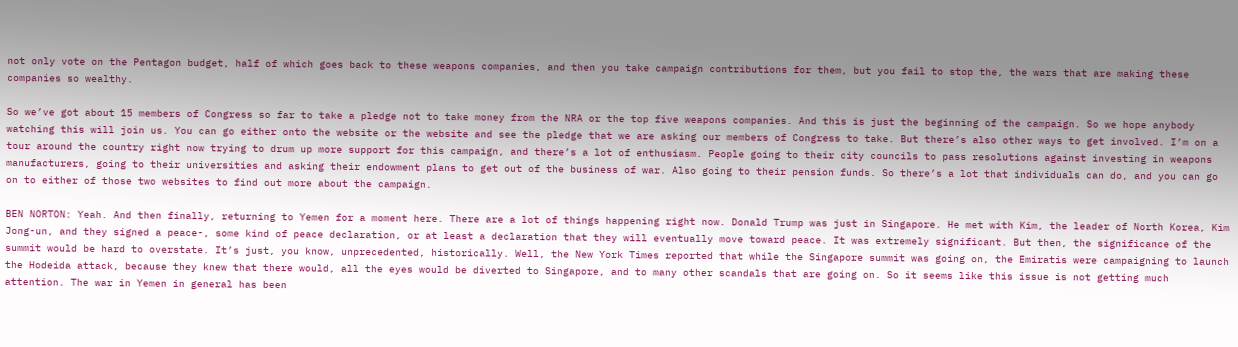not only vote on the Pentagon budget, half of which goes back to these weapons companies, and then you take campaign contributions for them, but you fail to stop the, the wars that are making these companies so wealthy.

So we’ve got about 15 members of Congress so far to take a pledge not to take money from the NRA or the top five weapons companies. And this is just the beginning of the campaign. So we hope anybody watching this will join us. You can go either onto the website or the website and see the pledge that we are asking our members of Congress to take. But there’s also other ways to get involved. I’m on a tour around the country right now trying to drum up more support for this campaign, and there’s a lot of enthusiasm. People going to their city councils to pass resolutions against investing in weapons manufacturers, going to their universities and asking their endowment plans to get out of the business of war. Also going to their pension funds. So there’s a lot that individuals can do, and you can go on to either of those two websites to find out more about the campaign.

BEN NORTON: Yeah. And then finally, returning to Yemen for a moment here. There are a lot of things happening right now. Donald Trump was just in Singapore. He met with Kim, the leader of North Korea, Kim Jong-un, and they signed a peace-, some kind of peace declaration, or at least a declaration that they will eventually move toward peace. It was extremely significant. But then, the significance of the summit would be hard to overstate. It’s just, you know, unprecedented, historically. Well, the New York Times reported that while the Singapore summit was going on, the Emiratis were campaigning to launch the Hodeida attack, because they knew that there would, all the eyes would be diverted to Singapore, and to many other scandals that are going on. So it seems like this issue is not getting much attention. The war in Yemen in general has been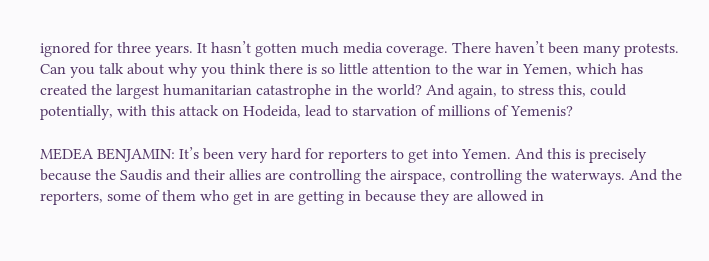ignored for three years. It hasn’t gotten much media coverage. There haven’t been many protests. Can you talk about why you think there is so little attention to the war in Yemen, which has created the largest humanitarian catastrophe in the world? And again, to stress this, could potentially, with this attack on Hodeida, lead to starvation of millions of Yemenis?

MEDEA BENJAMIN: It’s been very hard for reporters to get into Yemen. And this is precisely because the Saudis and their allies are controlling the airspace, controlling the waterways. And the reporters, some of them who get in are getting in because they are allowed in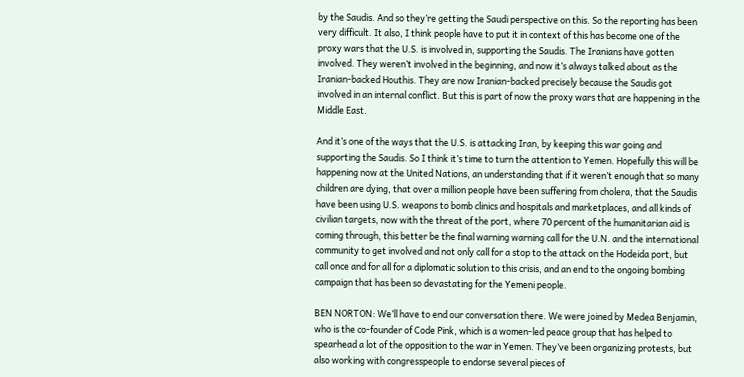by the Saudis. And so they’re getting the Saudi perspective on this. So the reporting has been very difficult. It also, I think people have to put it in context of this has become one of the proxy wars that the U.S. is involved in, supporting the Saudis. The Iranians have gotten involved. They weren’t involved in the beginning, and now it’s always talked about as the Iranian-backed Houthis. They are now Iranian-backed precisely because the Saudis got involved in an internal conflict. But this is part of now the proxy wars that are happening in the Middle East.

And it’s one of the ways that the U.S. is attacking Iran, by keeping this war going and supporting the Saudis. So I think it’s time to turn the attention to Yemen. Hopefully this will be happening now at the United Nations, an understanding that if it weren’t enough that so many children are dying, that over a million people have been suffering from cholera, that the Saudis have been using U.S. weapons to bomb clinics and hospitals and marketplaces, and all kinds of civilian targets, now with the threat of the port, where 70 percent of the humanitarian aid is coming through, this better be the final warning warning call for the U.N. and the international community to get involved and not only call for a stop to the attack on the Hodeida port, but call once and for all for a diplomatic solution to this crisis, and an end to the ongoing bombing campaign that has been so devastating for the Yemeni people.

BEN NORTON: We’ll have to end our conversation there. We were joined by Medea Benjamin, who is the co-founder of Code Pink, which is a women-led peace group that has helped to spearhead a lot of the opposition to the war in Yemen. They’ve been organizing protests, but also working with congresspeople to endorse several pieces of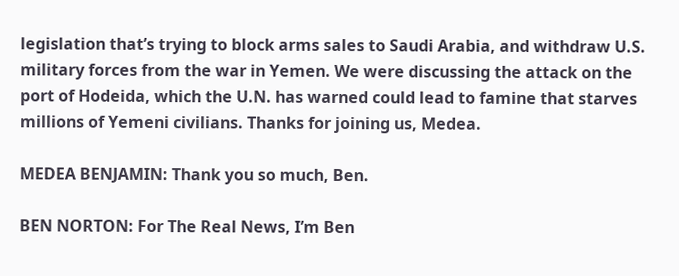legislation that’s trying to block arms sales to Saudi Arabia, and withdraw U.S. military forces from the war in Yemen. We were discussing the attack on the port of Hodeida, which the U.N. has warned could lead to famine that starves millions of Yemeni civilians. Thanks for joining us, Medea.

MEDEA BENJAMIN: Thank you so much, Ben.

BEN NORTON: For The Real News, I’m Ben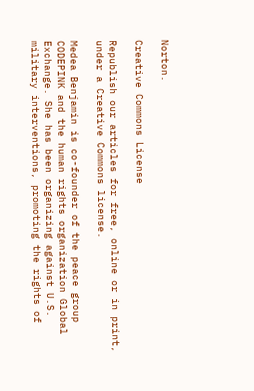Norton.

Creative Commons License

Republish our articles for free, online or in print, under a Creative Commons license.

Medea Benjamin is co-founder of the peace group CODEPINK and the human rights organization Global Exchange. She has been organizing against U.S. military interventions, promoting the rights of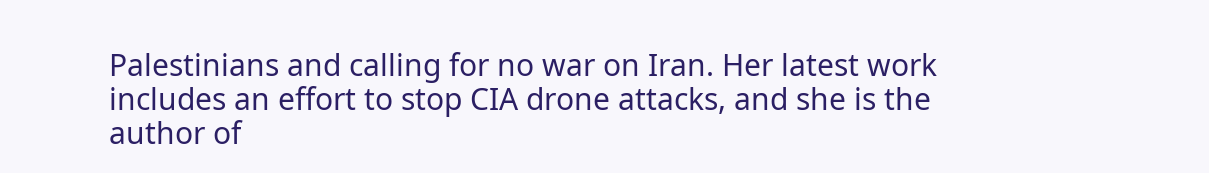Palestinians and calling for no war on Iran. Her latest work includes an effort to stop CIA drone attacks, and she is the author of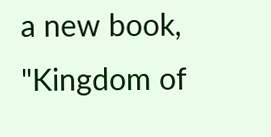a new book, "Kingdom of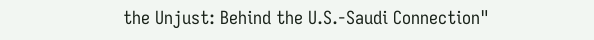the Unjust: Behind the U.S.-Saudi Connection"